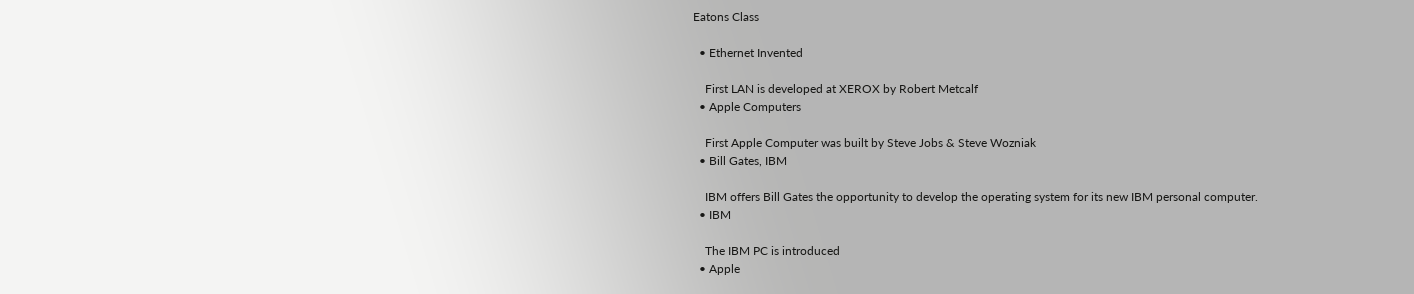Eatons Class

  • Ethernet Invented

    First LAN is developed at XEROX by Robert Metcalf
  • Apple Computers

    First Apple Computer was built by Steve Jobs & Steve Wozniak
  • Bill Gates, IBM

    IBM offers Bill Gates the opportunity to develop the operating system for its new IBM personal computer.
  • IBM

    The IBM PC is introduced
  • Apple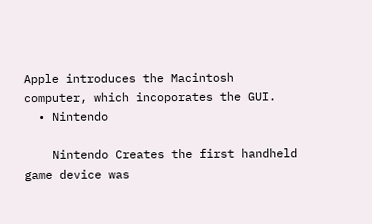Apple introduces the Macintosh computer, which incoporates the GUI.
  • Nintendo

    Nintendo Creates the first handheld game device was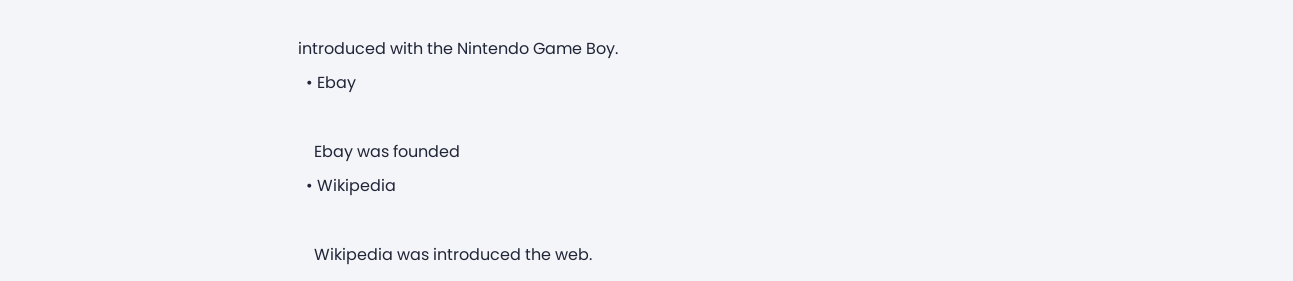introduced with the Nintendo Game Boy.
  • Ebay

    Ebay was founded
  • Wikipedia

    Wikipedia was introduced the web.